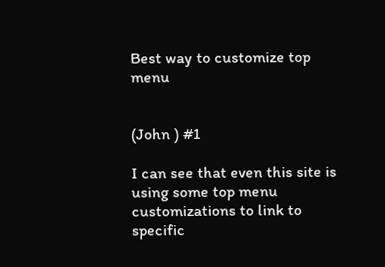Best way to customize top menu


(John ) #1

I can see that even this site is using some top menu customizations to link to specific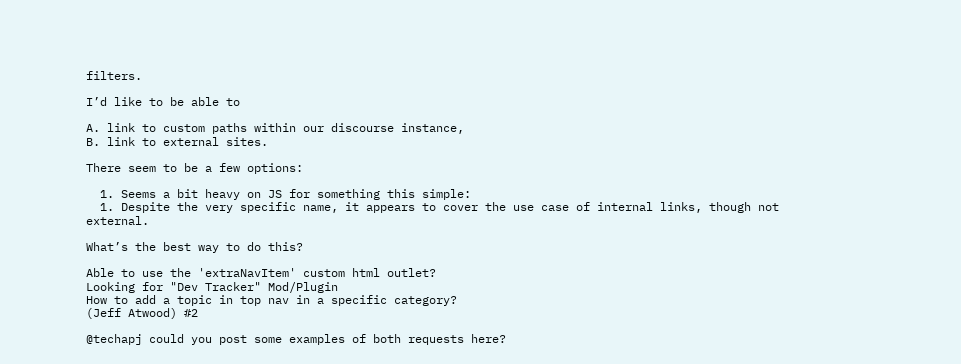filters.

I’d like to be able to

A. link to custom paths within our discourse instance,
B. link to external sites.

There seem to be a few options:

  1. Seems a bit heavy on JS for something this simple:
  1. Despite the very specific name, it appears to cover the use case of internal links, though not external.

What’s the best way to do this?

Able to use the 'extraNavItem' custom html outlet?
Looking for "Dev Tracker" Mod/Plugin
How to add a topic in top nav in a specific category?
(Jeff Atwood) #2

@techapj could you post some examples of both requests here?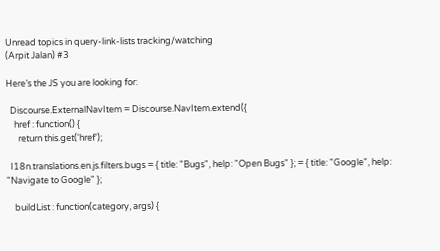Unread topics in query-link-lists tracking/watching
(Arpit Jalan) #3

Here’s the JS you are looking for:

  Discourse.ExternalNavItem = Discourse.NavItem.extend({
    href : function() {
      return this.get('href');

  I18n.translations.en.js.filters.bugs = { title: "Bugs", help: "Open Bugs" }; = { title: "Google", help: "Navigate to Google" };

    buildList : function(category, args) {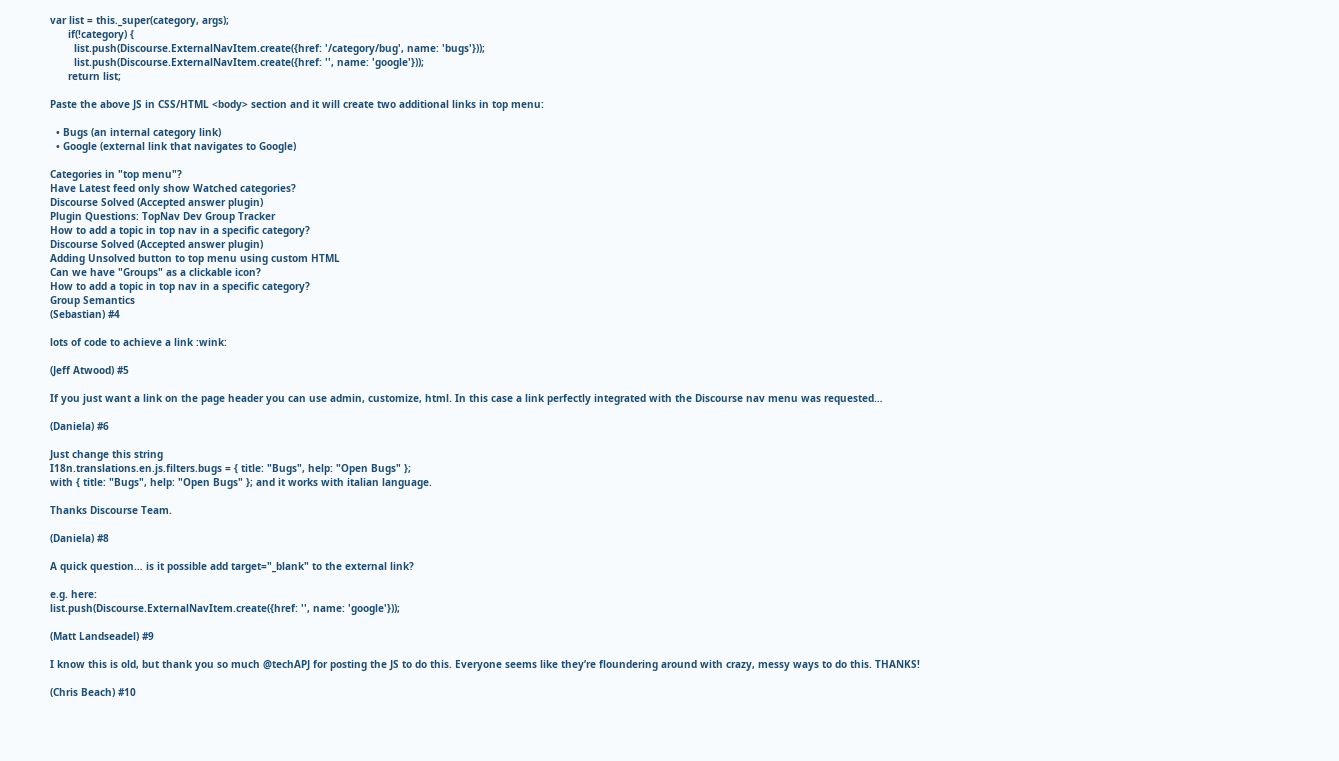var list = this._super(category, args);
      if(!category) {
        list.push(Discourse.ExternalNavItem.create({href: '/category/bug', name: 'bugs'}));
        list.push(Discourse.ExternalNavItem.create({href: '', name: 'google'}));
      return list;

Paste the above JS in CSS/HTML <body> section and it will create two additional links in top menu:

  • Bugs (an internal category link)
  • Google (external link that navigates to Google)

Categories in "top menu"?
Have Latest feed only show Watched categories?
Discourse Solved (Accepted answer plugin)
Plugin Questions: TopNav Dev Group Tracker
How to add a topic in top nav in a specific category?
Discourse Solved (Accepted answer plugin)
Adding Unsolved button to top menu using custom HTML
Can we have "Groups" as a clickable icon?
How to add a topic in top nav in a specific category?
Group Semantics
(Sebastian) #4

lots of code to achieve a link :wink:

(Jeff Atwood) #5

If you just want a link on the page header you can use admin, customize, html. In this case a link perfectly integrated with the Discourse nav menu was requested…

(Daniela) #6

Just change this string
I18n.translations.en.js.filters.bugs = { title: "Bugs", help: "Open Bugs" };
with { title: "Bugs", help: "Open Bugs" }; and it works with italian language.

Thanks Discourse Team.

(Daniela) #8

A quick question… is it possible add target="_blank" to the external link?

e.g. here:
list.push(Discourse.ExternalNavItem.create({href: '', name: 'google'}));

(Matt Landseadel) #9

I know this is old, but thank you so much @techAPJ for posting the JS to do this. Everyone seems like they’re floundering around with crazy, messy ways to do this. THANKS!

(Chris Beach) #10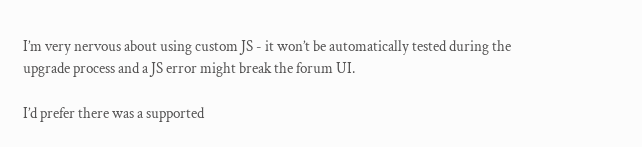I’m very nervous about using custom JS - it won’t be automatically tested during the upgrade process and a JS error might break the forum UI.

I’d prefer there was a supported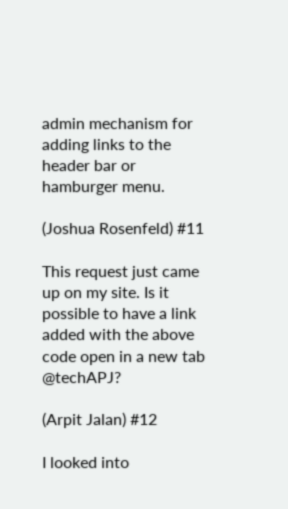admin mechanism for adding links to the header bar or hamburger menu.

(Joshua Rosenfeld) #11

This request just came up on my site. Is it possible to have a link added with the above code open in a new tab @techAPJ?

(Arpit Jalan) #12

I looked into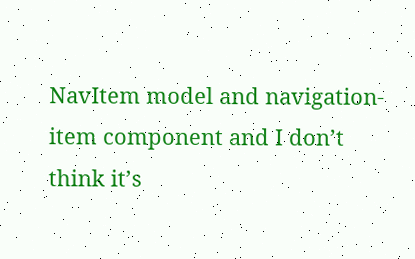NavItem model and navigation-item component and I don’t think it’s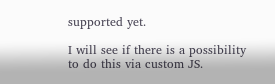supported yet.

I will see if there is a possibility to do this via custom JS.